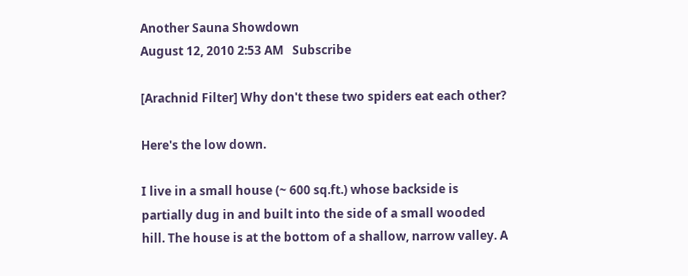Another Sauna Showdown
August 12, 2010 2:53 AM   Subscribe

[Arachnid Filter] Why don't these two spiders eat each other?

Here's the low down.

I live in a small house (~ 600 sq.ft.) whose backside is partially dug in and built into the side of a small wooded hill. The house is at the bottom of a shallow, narrow valley. A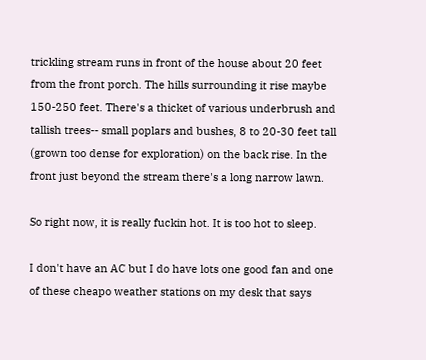trickling stream runs in front of the house about 20 feet from the front porch. The hills surrounding it rise maybe 150-250 feet. There's a thicket of various underbrush and tallish trees-- small poplars and bushes, 8 to 20-30 feet tall (grown too dense for exploration) on the back rise. In the front just beyond the stream there's a long narrow lawn.

So right now, it is really fuckin hot. It is too hot to sleep.

I don't have an AC but I do have lots one good fan and one of these cheapo weather stations on my desk that says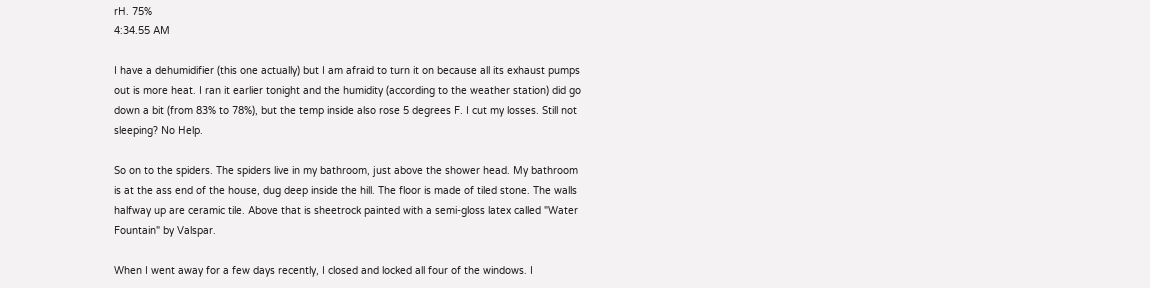rH. 75%
4:34.55 AM

I have a dehumidifier (this one actually) but I am afraid to turn it on because all its exhaust pumps out is more heat. I ran it earlier tonight and the humidity (according to the weather station) did go down a bit (from 83% to 78%), but the temp inside also rose 5 degrees F. I cut my losses. Still not sleeping? No Help.

So on to the spiders. The spiders live in my bathroom, just above the shower head. My bathroom is at the ass end of the house, dug deep inside the hill. The floor is made of tiled stone. The walls halfway up are ceramic tile. Above that is sheetrock painted with a semi-gloss latex called "Water Fountain" by Valspar.

When I went away for a few days recently, I closed and locked all four of the windows. I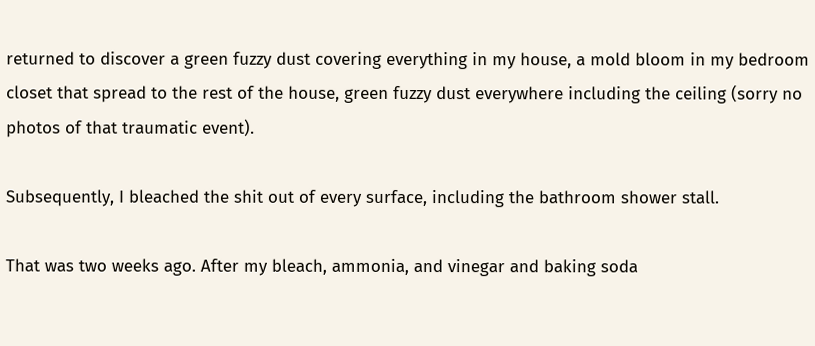returned to discover a green fuzzy dust covering everything in my house, a mold bloom in my bedroom closet that spread to the rest of the house, green fuzzy dust everywhere including the ceiling (sorry no photos of that traumatic event).

Subsequently, I bleached the shit out of every surface, including the bathroom shower stall.

That was two weeks ago. After my bleach, ammonia, and vinegar and baking soda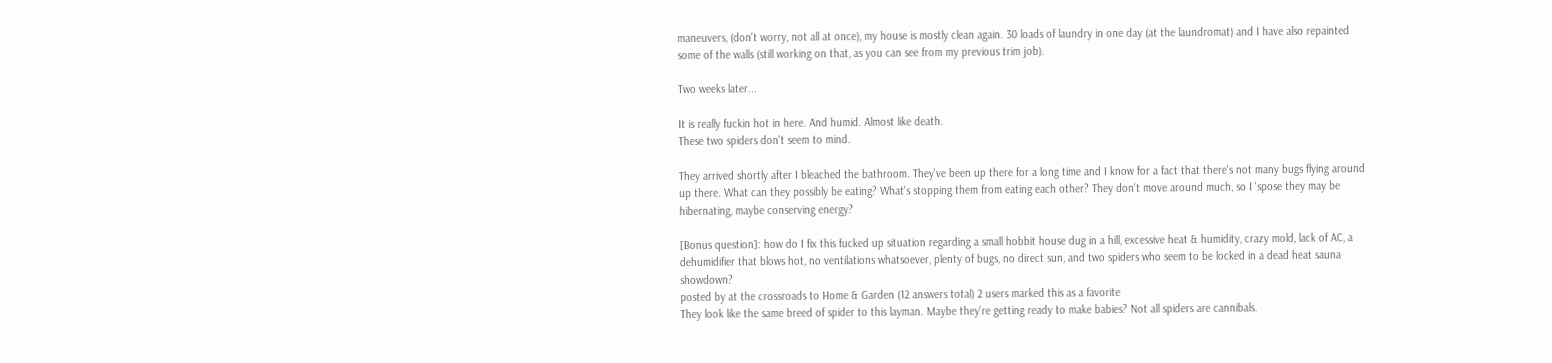maneuvers, (don't worry, not all at once), my house is mostly clean again. 30 loads of laundry in one day (at the laundromat) and I have also repainted some of the walls (still working on that, as you can see from my previous trim job).

Two weeks later...

It is really fuckin hot in here. And humid. Almost like death.
These two spiders don't seem to mind.

They arrived shortly after I bleached the bathroom. They've been up there for a long time and I know for a fact that there's not many bugs flying around up there. What can they possibly be eating? What's stopping them from eating each other? They don't move around much, so I 'spose they may be hibernating, maybe conserving energy?

[Bonus question]: how do I fix this fucked up situation regarding a small hobbit house dug in a hill, excessive heat & humidity, crazy mold, lack of AC, a dehumidifier that blows hot, no ventilations whatsoever, plenty of bugs, no direct sun, and two spiders who seem to be locked in a dead heat sauna showdown?
posted by at the crossroads to Home & Garden (12 answers total) 2 users marked this as a favorite
They look like the same breed of spider to this layman. Maybe they're getting ready to make babies? Not all spiders are cannibals.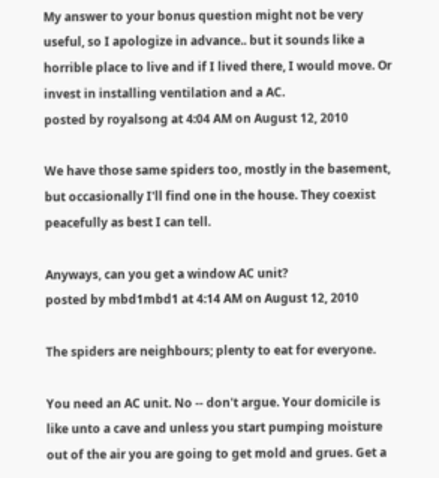My answer to your bonus question might not be very useful, so I apologize in advance.. but it sounds like a horrible place to live and if I lived there, I would move. Or invest in installing ventilation and a AC.
posted by royalsong at 4:04 AM on August 12, 2010

We have those same spiders too, mostly in the basement, but occasionally I'll find one in the house. They coexist peacefully as best I can tell.

Anyways, can you get a window AC unit?
posted by mbd1mbd1 at 4:14 AM on August 12, 2010

The spiders are neighbours; plenty to eat for everyone.

You need an AC unit. No -- don't argue. Your domicile is like unto a cave and unless you start pumping moisture out of the air you are going to get mold and grues. Get a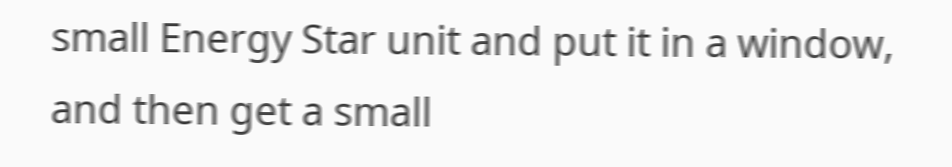small Energy Star unit and put it in a window, and then get a small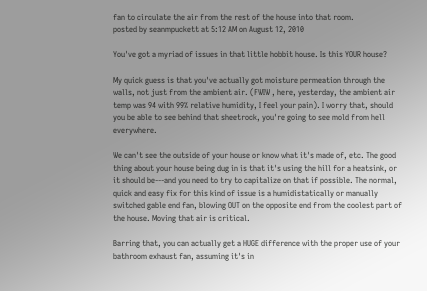fan to circulate the air from the rest of the house into that room.
posted by seanmpuckett at 5:12 AM on August 12, 2010

You've got a myriad of issues in that little hobbit house. Is this YOUR house?

My quick guess is that you've actually got moisture permeation through the walls, not just from the ambient air. (FWIW , here, yesterday, the ambient air temp was 94 with 99% relative humidity, I feel your pain). I worry that, should you be able to see behind that sheetrock, you're going to see mold from hell everywhere.

We can't see the outside of your house or know what it's made of, etc. The good thing about your house being dug in is that it's using the hill for a heatsink, or it should be---and you need to try to capitalize on that if possible. The normal, quick and easy fix for this kind of issue is a humidistatically or manually switched gable end fan, blowing OUT on the opposite end from the coolest part of the house. Moving that air is critical.

Barring that, you can actually get a HUGE difference with the proper use of your bathroom exhaust fan, assuming it's in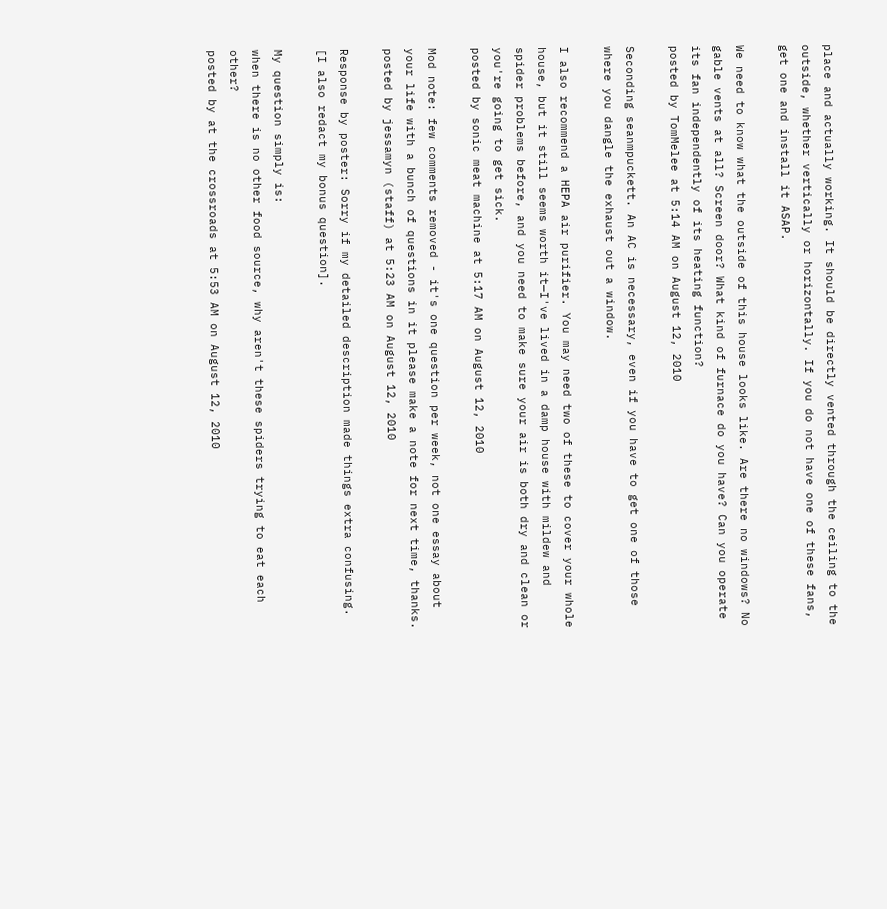place and actually working. It should be directly vented through the ceiling to the outside, whether vertically or horizontally. If you do not have one of these fans, get one and install it ASAP.

We need to know what the outside of this house looks like. Are there no windows? No gable vents at all? Screen door? What kind of furnace do you have? Can you operate its fan independently of its heating function?
posted by TomMelee at 5:14 AM on August 12, 2010

Seconding seanmpuckett. An AC is necessary, even if you have to get one of those where you dangle the exhaust out a window.

I also recommend a HEPA air purifier. You may need two of these to cover your whole house, but it still seems worth it—I've lived in a damp house with mildew and spider problems before, and you need to make sure your air is both dry and clean or you're going to get sick.
posted by sonic meat machine at 5:17 AM on August 12, 2010

Mod note: few comments removed - it's one question per week, not one essay about your life with a bunch of questions in it please make a note for next time, thanks.
posted by jessamyn (staff) at 5:23 AM on August 12, 2010

Response by poster: Sorry if my detailed description made things extra confusing.
[I also redact my bonus question].

My question simply is:
when there is no other food source, why aren't these spiders trying to eat each other?
posted by at the crossroads at 5:53 AM on August 12, 2010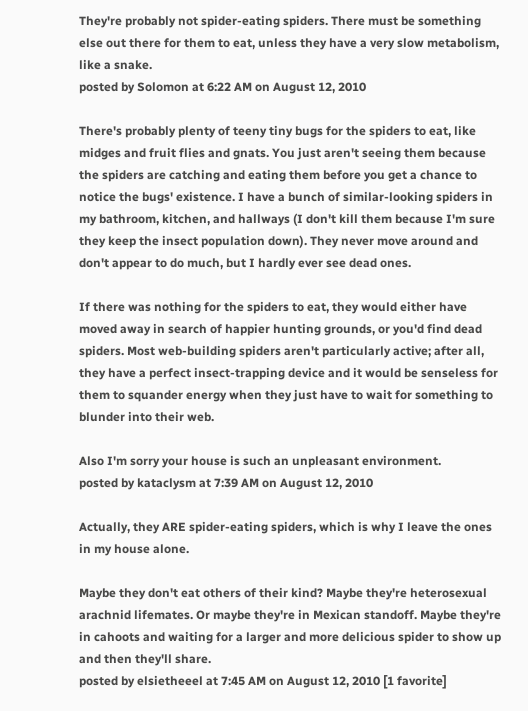They're probably not spider-eating spiders. There must be something else out there for them to eat, unless they have a very slow metabolism, like a snake.
posted by Solomon at 6:22 AM on August 12, 2010

There's probably plenty of teeny tiny bugs for the spiders to eat, like midges and fruit flies and gnats. You just aren't seeing them because the spiders are catching and eating them before you get a chance to notice the bugs' existence. I have a bunch of similar-looking spiders in my bathroom, kitchen, and hallways (I don't kill them because I'm sure they keep the insect population down). They never move around and don't appear to do much, but I hardly ever see dead ones.

If there was nothing for the spiders to eat, they would either have moved away in search of happier hunting grounds, or you'd find dead spiders. Most web-building spiders aren't particularly active; after all, they have a perfect insect-trapping device and it would be senseless for them to squander energy when they just have to wait for something to blunder into their web.

Also I'm sorry your house is such an unpleasant environment.
posted by kataclysm at 7:39 AM on August 12, 2010

Actually, they ARE spider-eating spiders, which is why I leave the ones in my house alone.

Maybe they don't eat others of their kind? Maybe they're heterosexual arachnid lifemates. Or maybe they're in Mexican standoff. Maybe they're in cahoots and waiting for a larger and more delicious spider to show up and then they'll share.
posted by elsietheeel at 7:45 AM on August 12, 2010 [1 favorite]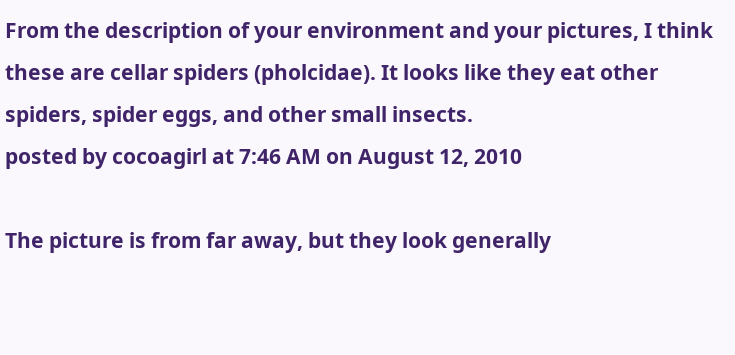From the description of your environment and your pictures, I think these are cellar spiders (pholcidae). It looks like they eat other spiders, spider eggs, and other small insects.
posted by cocoagirl at 7:46 AM on August 12, 2010

The picture is from far away, but they look generally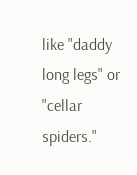like "daddy long legs" or "cellar spiders."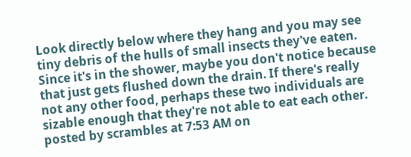Look directly below where they hang and you may see tiny debris of the hulls of small insects they've eaten. Since it's in the shower, maybe you don't notice because that just gets flushed down the drain. If there's really not any other food, perhaps these two individuals are sizable enough that they're not able to eat each other.
posted by scrambles at 7:53 AM on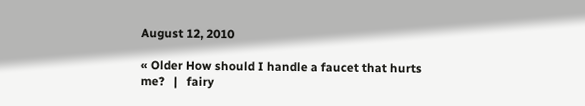August 12, 2010

« Older How should I handle a faucet that hurts me?   |   fairy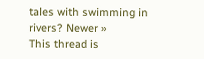tales with swimming in rivers? Newer »
This thread is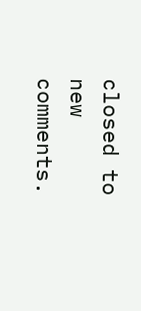closed to new comments.